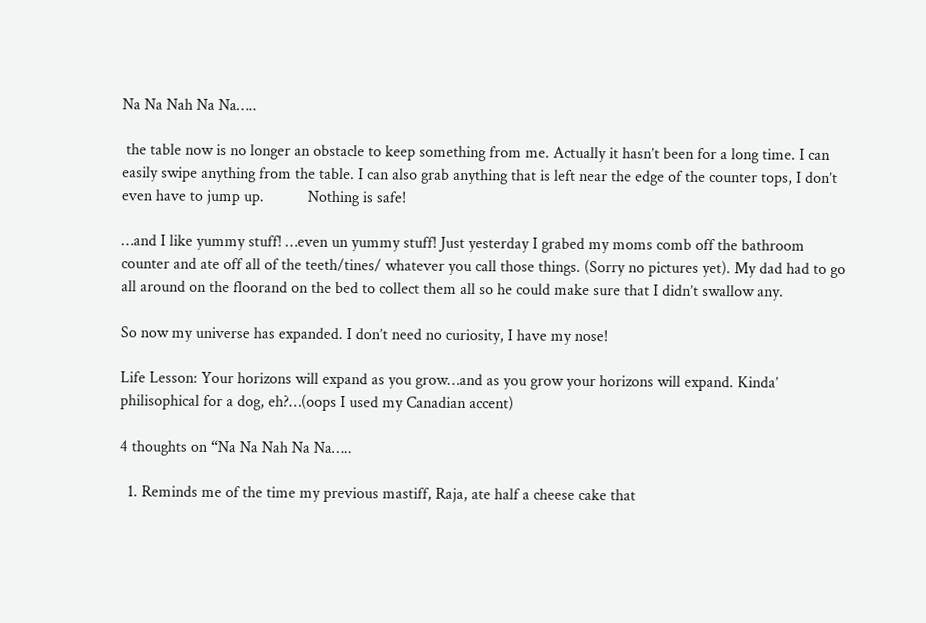Na Na Nah Na Na…..

 the table now is no longer an obstacle to keep something from me. Actually it hasn’t been for a long time. I can easily swipe anything from the table. I can also grab anything that is left near the edge of the counter tops, I don’t even have to jump up.           Nothing is safe!

…and I like yummy stuff! …even un yummy stuff! Just yesterday I grabed my moms comb off the bathroom counter and ate off all of the teeth/tines/ whatever you call those things. (Sorry no pictures yet). My dad had to go all around on the floorand on the bed to collect them all so he could make sure that I didn’t swallow any.

So now my universe has expanded. I don’t need no curiosity, I have my nose!

Life Lesson: Your horizons will expand as you grow…and as you grow your horizons will expand. Kinda’ philisophical for a dog, eh?…(oops I used my Canadian accent)

4 thoughts on “Na Na Nah Na Na…..

  1. Reminds me of the time my previous mastiff, Raja, ate half a cheese cake that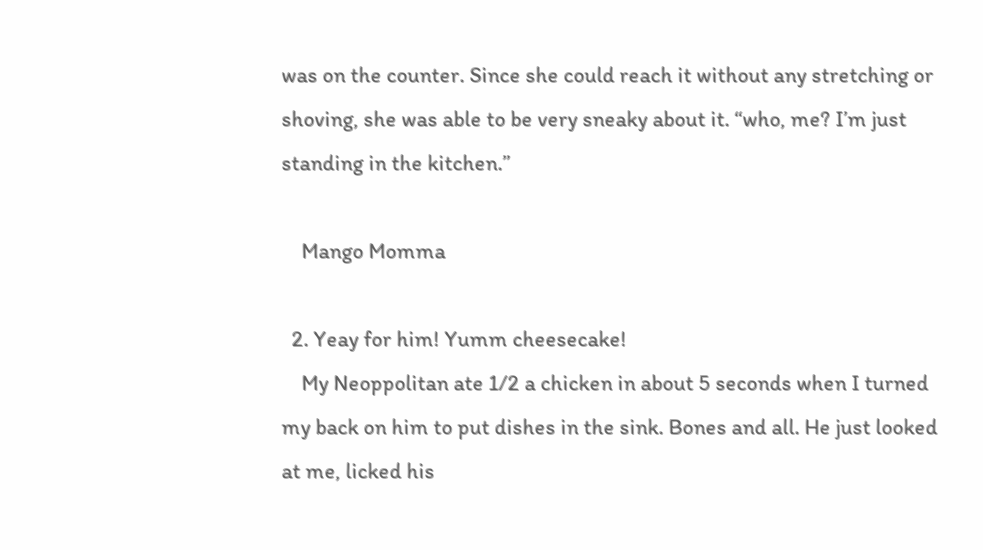was on the counter. Since she could reach it without any stretching or shoving, she was able to be very sneaky about it. “who, me? I’m just standing in the kitchen.”

    Mango Momma

  2. Yeay for him! Yumm cheesecake!
    My Neoppolitan ate 1/2 a chicken in about 5 seconds when I turned my back on him to put dishes in the sink. Bones and all. He just looked at me, licked his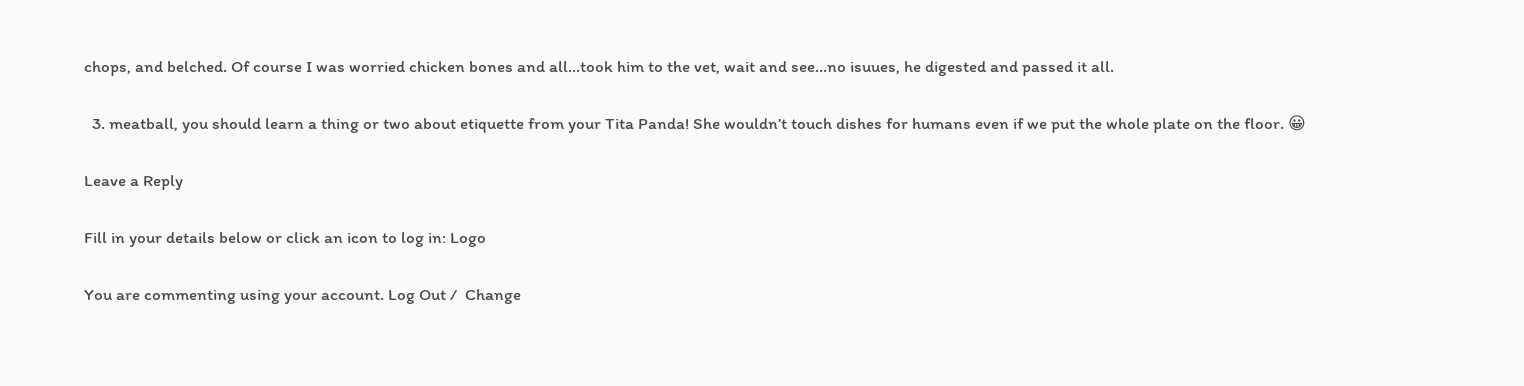chops, and belched. Of course I was worried chicken bones and all…took him to the vet, wait and see…no isuues, he digested and passed it all.

  3. meatball, you should learn a thing or two about etiquette from your Tita Panda! She wouldn’t touch dishes for humans even if we put the whole plate on the floor. 😀

Leave a Reply

Fill in your details below or click an icon to log in: Logo

You are commenting using your account. Log Out /  Change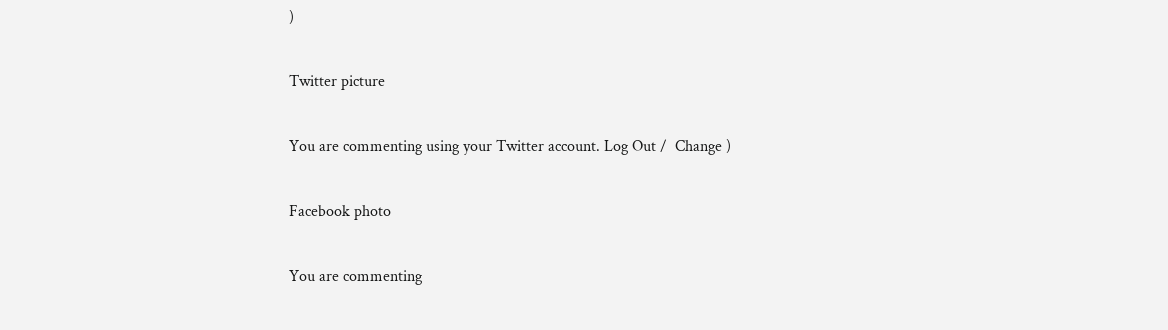)

Twitter picture

You are commenting using your Twitter account. Log Out /  Change )

Facebook photo

You are commenting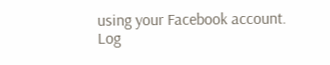using your Facebook account. Log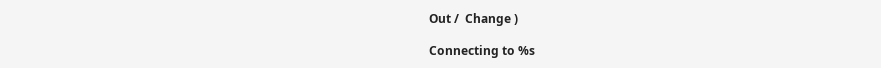Out /  Change )

Connecting to %s